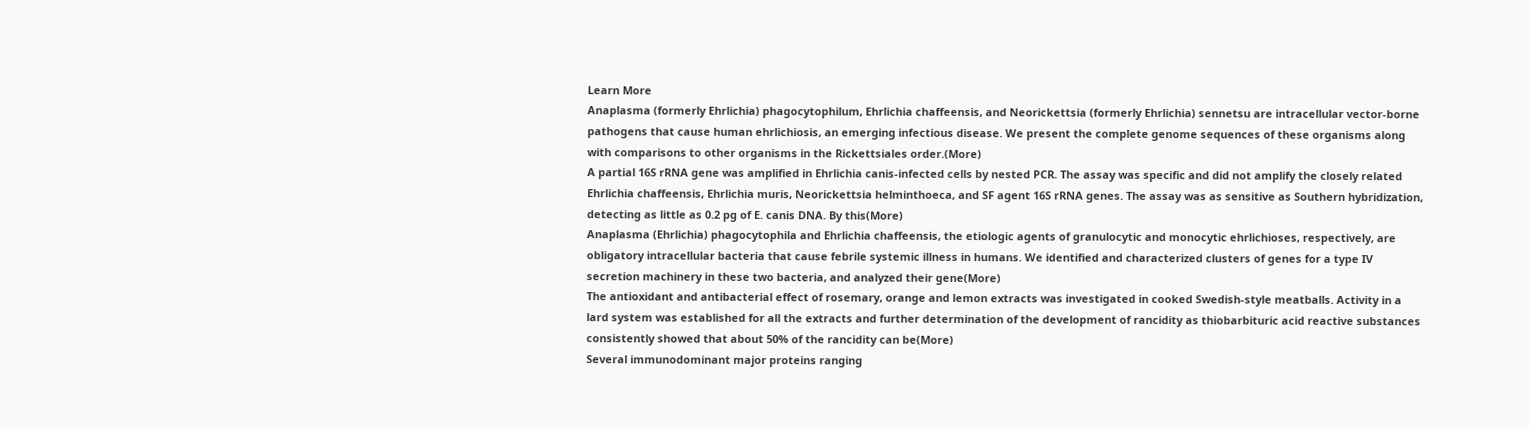Learn More
Anaplasma (formerly Ehrlichia) phagocytophilum, Ehrlichia chaffeensis, and Neorickettsia (formerly Ehrlichia) sennetsu are intracellular vector-borne pathogens that cause human ehrlichiosis, an emerging infectious disease. We present the complete genome sequences of these organisms along with comparisons to other organisms in the Rickettsiales order.(More)
A partial 16S rRNA gene was amplified in Ehrlichia canis-infected cells by nested PCR. The assay was specific and did not amplify the closely related Ehrlichia chaffeensis, Ehrlichia muris, Neorickettsia helminthoeca, and SF agent 16S rRNA genes. The assay was as sensitive as Southern hybridization, detecting as little as 0.2 pg of E. canis DNA. By this(More)
Anaplasma (Ehrlichia) phagocytophila and Ehrlichia chaffeensis, the etiologic agents of granulocytic and monocytic ehrlichioses, respectively, are obligatory intracellular bacteria that cause febrile systemic illness in humans. We identified and characterized clusters of genes for a type IV secretion machinery in these two bacteria, and analyzed their gene(More)
The antioxidant and antibacterial effect of rosemary, orange and lemon extracts was investigated in cooked Swedish-style meatballs. Activity in a lard system was established for all the extracts and further determination of the development of rancidity as thiobarbituric acid reactive substances consistently showed that about 50% of the rancidity can be(More)
Several immunodominant major proteins ranging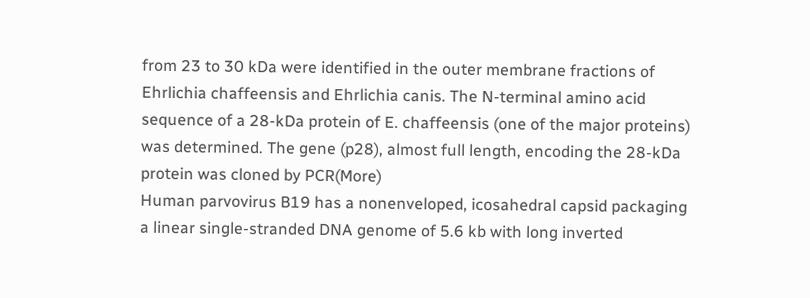from 23 to 30 kDa were identified in the outer membrane fractions of Ehrlichia chaffeensis and Ehrlichia canis. The N-terminal amino acid sequence of a 28-kDa protein of E. chaffeensis (one of the major proteins) was determined. The gene (p28), almost full length, encoding the 28-kDa protein was cloned by PCR(More)
Human parvovirus B19 has a nonenveloped, icosahedral capsid packaging a linear single-stranded DNA genome of 5.6 kb with long inverted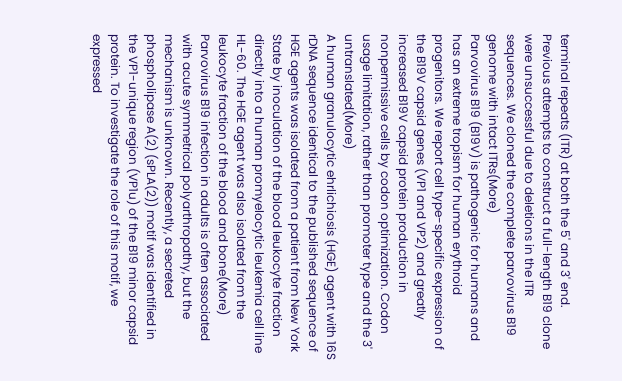terminal repeats (ITR) at both the 5' and 3' end. Previous attempts to construct a full-length B19 clone were unsuccessful due to deletions in the ITR sequences. We cloned the complete parvovirus B19 genome with intact ITRs(More)
Parvovirus B19 (B19V) is pathogenic for humans and has an extreme tropism for human erythroid progenitors. We report cell type-specific expression of the B19V capsid genes (VP1 and VP2) and greatly increased B19V capsid protein production in nonpermissive cells by codon optimization. Codon usage limitation, rather than promoter type and the 3' untranslated(More)
A human granulocytic ehrlichiosis (HGE) agent with 16S rDNA sequence identical to the published sequence of HGE agents was isolated from a patient from New York State by inoculation of the blood leukocyte fraction directly into a human promyelocytic leukemia cell line HL-60. The HGE agent was also isolated from the leukocyte fraction of the blood and bone(More)
Parvovirus B19 infection in adults is often associated with acute symmetrical polyarthropathy, but the mechanism is unknown. Recently, a secreted phospholipase A(2) (sPLA(2)) motif was identified in the VP1-unique region (VP1u) of the B19 minor capsid protein. To investigate the role of this motif, we expressed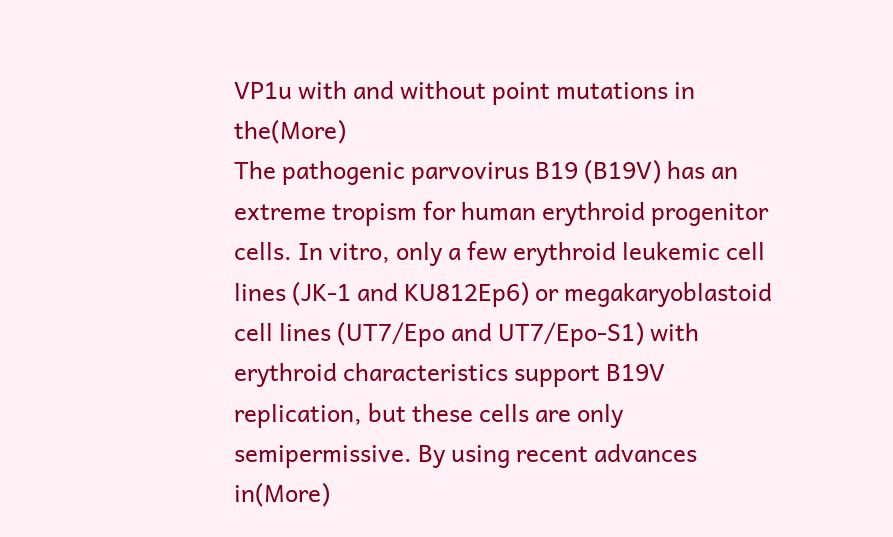VP1u with and without point mutations in the(More)
The pathogenic parvovirus B19 (B19V) has an extreme tropism for human erythroid progenitor cells. In vitro, only a few erythroid leukemic cell lines (JK-1 and KU812Ep6) or megakaryoblastoid cell lines (UT7/Epo and UT7/Epo-S1) with erythroid characteristics support B19V replication, but these cells are only semipermissive. By using recent advances in(More)